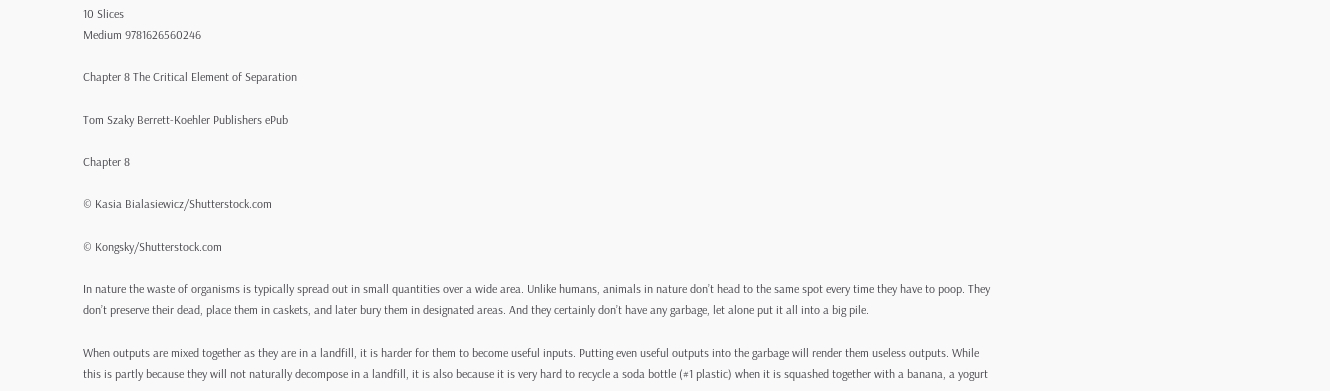10 Slices
Medium 9781626560246

Chapter 8 The Critical Element of Separation

Tom Szaky Berrett-Koehler Publishers ePub

Chapter 8

© Kasia Bialasiewicz/Shutterstock.com

© Kongsky/Shutterstock.com

In nature the waste of organisms is typically spread out in small quantities over a wide area. Unlike humans, animals in nature don’t head to the same spot every time they have to poop. They don’t preserve their dead, place them in caskets, and later bury them in designated areas. And they certainly don’t have any garbage, let alone put it all into a big pile.

When outputs are mixed together as they are in a landfill, it is harder for them to become useful inputs. Putting even useful outputs into the garbage will render them useless outputs. While this is partly because they will not naturally decompose in a landfill, it is also because it is very hard to recycle a soda bottle (#1 plastic) when it is squashed together with a banana, a yogurt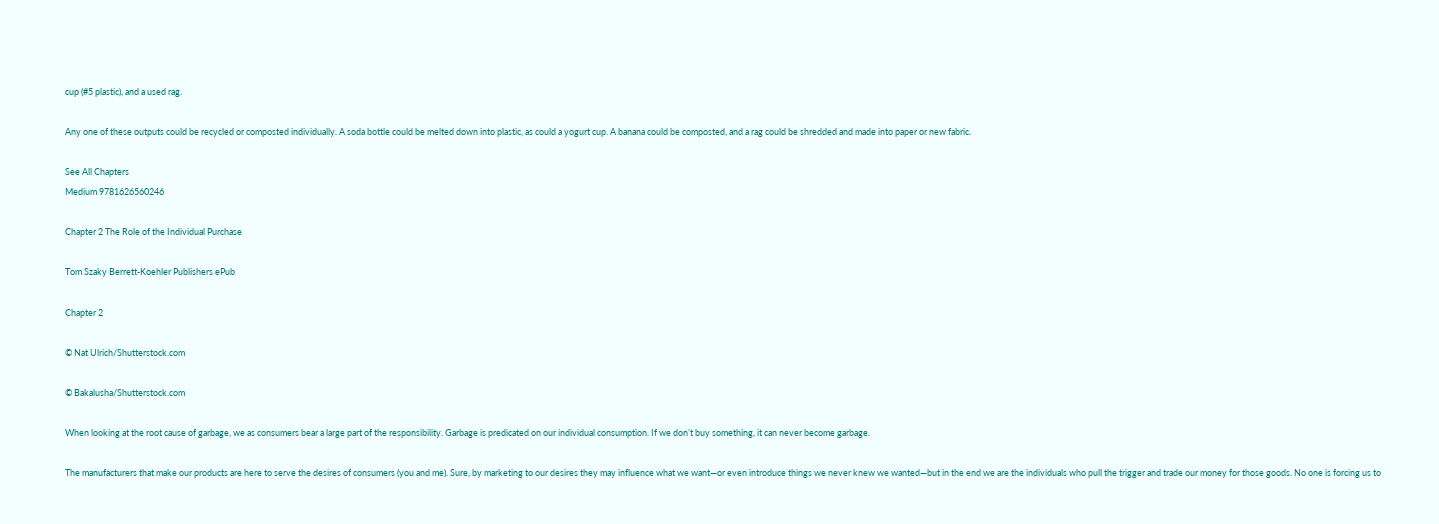cup (#5 plastic), and a used rag.

Any one of these outputs could be recycled or composted individually. A soda bottle could be melted down into plastic, as could a yogurt cup. A banana could be composted, and a rag could be shredded and made into paper or new fabric.

See All Chapters
Medium 9781626560246

Chapter 2 The Role of the Individual Purchase

Tom Szaky Berrett-Koehler Publishers ePub

Chapter 2

© Nat Ulrich/Shutterstock.com

© Bakalusha/Shutterstock.com

When looking at the root cause of garbage, we as consumers bear a large part of the responsibility. Garbage is predicated on our individual consumption. If we don’t buy something, it can never become garbage.

The manufacturers that make our products are here to serve the desires of consumers (you and me). Sure, by marketing to our desires they may influence what we want—or even introduce things we never knew we wanted—but in the end we are the individuals who pull the trigger and trade our money for those goods. No one is forcing us to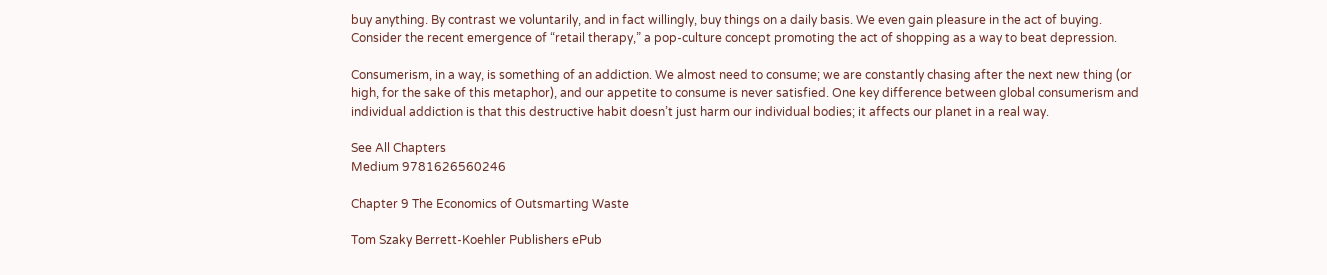buy anything. By contrast we voluntarily, and in fact willingly, buy things on a daily basis. We even gain pleasure in the act of buying. Consider the recent emergence of “retail therapy,” a pop-culture concept promoting the act of shopping as a way to beat depression.

Consumerism, in a way, is something of an addiction. We almost need to consume; we are constantly chasing after the next new thing (or high, for the sake of this metaphor), and our appetite to consume is never satisfied. One key difference between global consumerism and individual addiction is that this destructive habit doesn’t just harm our individual bodies; it affects our planet in a real way.

See All Chapters
Medium 9781626560246

Chapter 9 The Economics of Outsmarting Waste

Tom Szaky Berrett-Koehler Publishers ePub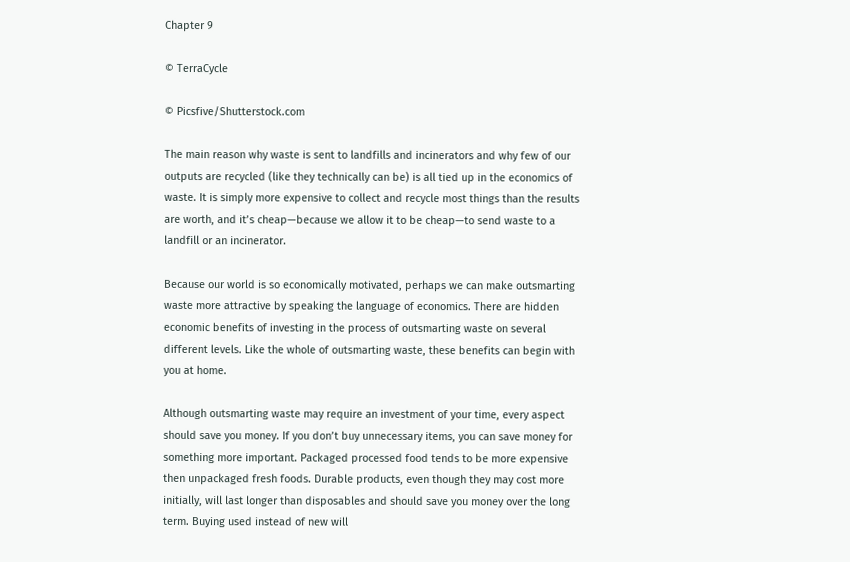Chapter 9

© TerraCycle

© Picsfive/Shutterstock.com

The main reason why waste is sent to landfills and incinerators and why few of our outputs are recycled (like they technically can be) is all tied up in the economics of waste. It is simply more expensive to collect and recycle most things than the results are worth, and it’s cheap—because we allow it to be cheap—to send waste to a landfill or an incinerator.

Because our world is so economically motivated, perhaps we can make outsmarting waste more attractive by speaking the language of economics. There are hidden economic benefits of investing in the process of outsmarting waste on several different levels. Like the whole of outsmarting waste, these benefits can begin with you at home.

Although outsmarting waste may require an investment of your time, every aspect should save you money. If you don’t buy unnecessary items, you can save money for something more important. Packaged processed food tends to be more expensive then unpackaged fresh foods. Durable products, even though they may cost more initially, will last longer than disposables and should save you money over the long term. Buying used instead of new will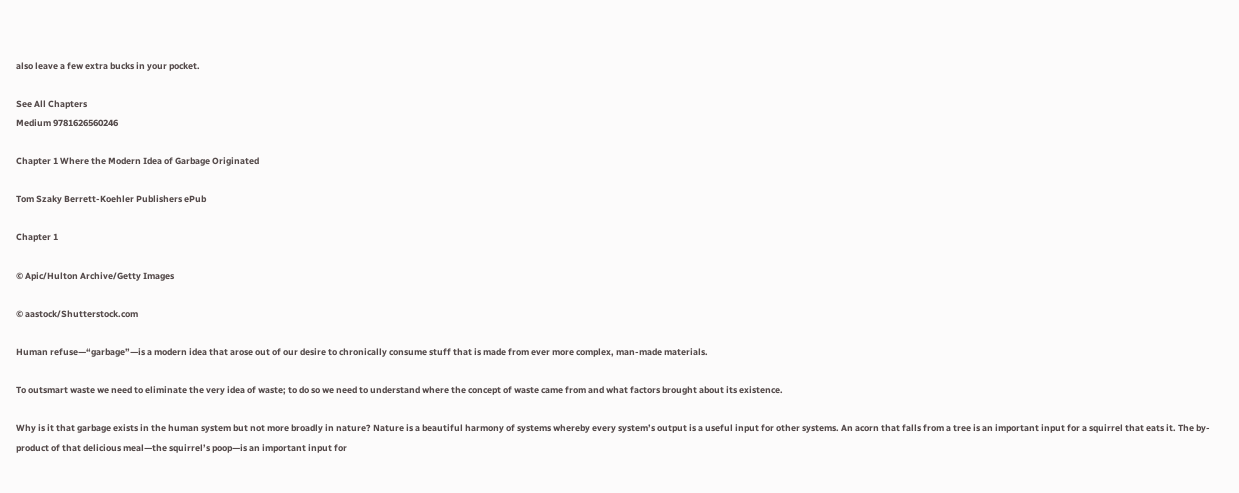also leave a few extra bucks in your pocket.

See All Chapters
Medium 9781626560246

Chapter 1 Where the Modern Idea of Garbage Originated

Tom Szaky Berrett-Koehler Publishers ePub

Chapter 1

© Apic/Hulton Archive/Getty Images

© aastock/Shutterstock.com

Human refuse—“garbage”—is a modern idea that arose out of our desire to chronically consume stuff that is made from ever more complex, man-made materials.

To outsmart waste we need to eliminate the very idea of waste; to do so we need to understand where the concept of waste came from and what factors brought about its existence.

Why is it that garbage exists in the human system but not more broadly in nature? Nature is a beautiful harmony of systems whereby every system’s output is a useful input for other systems. An acorn that falls from a tree is an important input for a squirrel that eats it. The by-product of that delicious meal—the squirrel’s poop—is an important input for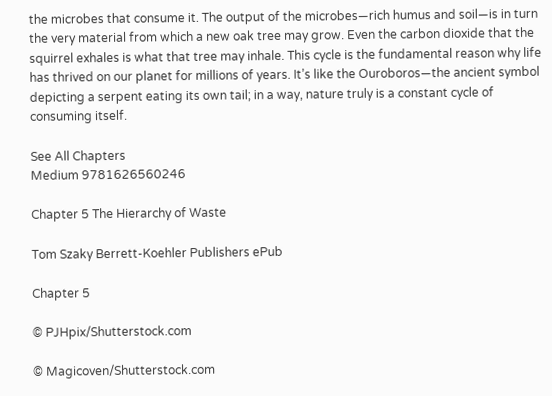the microbes that consume it. The output of the microbes—rich humus and soil—is in turn the very material from which a new oak tree may grow. Even the carbon dioxide that the squirrel exhales is what that tree may inhale. This cycle is the fundamental reason why life has thrived on our planet for millions of years. It’s like the Ouroboros—the ancient symbol depicting a serpent eating its own tail; in a way, nature truly is a constant cycle of consuming itself.

See All Chapters
Medium 9781626560246

Chapter 5 The Hierarchy of Waste

Tom Szaky Berrett-Koehler Publishers ePub

Chapter 5

© PJHpix/Shutterstock.com

© Magicoven/Shutterstock.com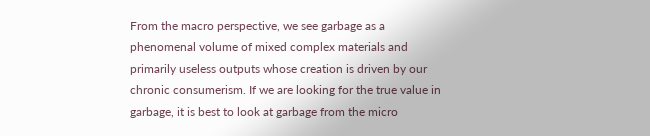From the macro perspective, we see garbage as a phenomenal volume of mixed complex materials and primarily useless outputs whose creation is driven by our chronic consumerism. If we are looking for the true value in garbage, it is best to look at garbage from the micro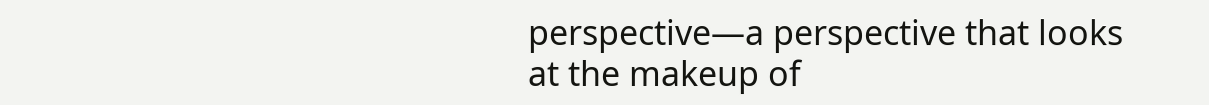perspective—a perspective that looks at the makeup of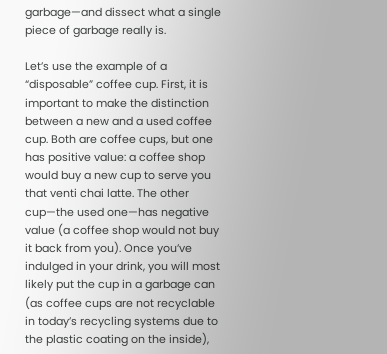garbage—and dissect what a single piece of garbage really is.

Let’s use the example of a “disposable” coffee cup. First, it is important to make the distinction between a new and a used coffee cup. Both are coffee cups, but one has positive value: a coffee shop would buy a new cup to serve you that venti chai latte. The other cup—the used one—has negative value (a coffee shop would not buy it back from you). Once you’ve indulged in your drink, you will most likely put the cup in a garbage can (as coffee cups are not recyclable in today’s recycling systems due to the plastic coating on the inside),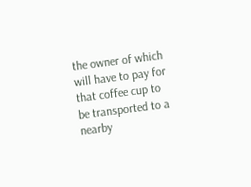the owner of which will have to pay for that coffee cup to be transported to a nearby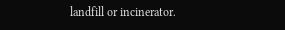landfill or incinerator.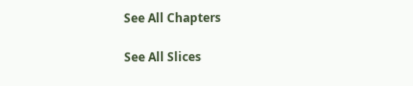See All Chapters

See All Slices